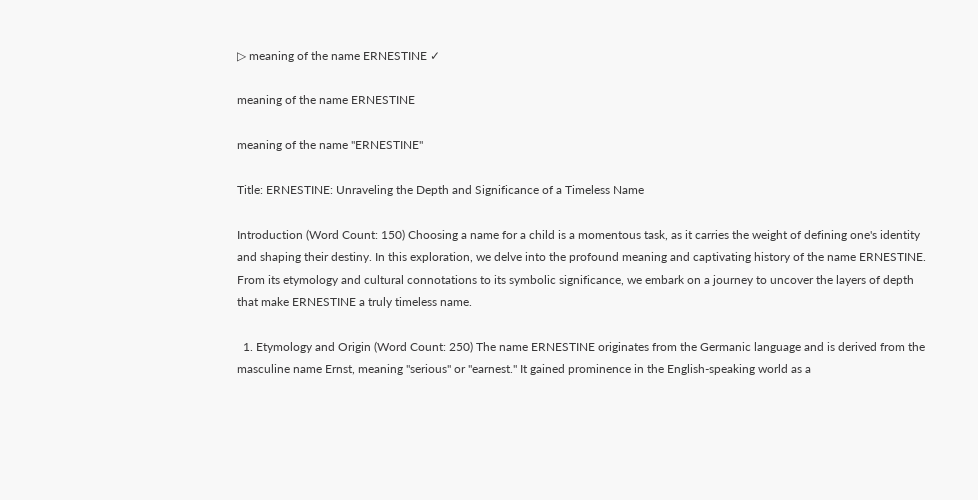▷ meaning of the name ERNESTINE ✓

meaning of the name ERNESTINE

meaning of the name "ERNESTINE"

Title: ERNESTINE: Unraveling the Depth and Significance of a Timeless Name

Introduction (Word Count: 150) Choosing a name for a child is a momentous task, as it carries the weight of defining one's identity and shaping their destiny. In this exploration, we delve into the profound meaning and captivating history of the name ERNESTINE. From its etymology and cultural connotations to its symbolic significance, we embark on a journey to uncover the layers of depth that make ERNESTINE a truly timeless name.

  1. Etymology and Origin (Word Count: 250) The name ERNESTINE originates from the Germanic language and is derived from the masculine name Ernst, meaning "serious" or "earnest." It gained prominence in the English-speaking world as a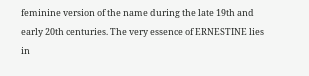feminine version of the name during the late 19th and early 20th centuries. The very essence of ERNESTINE lies in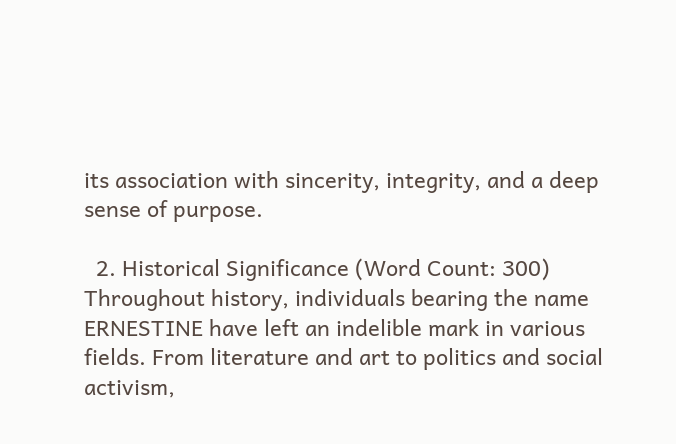its association with sincerity, integrity, and a deep sense of purpose.

  2. Historical Significance (Word Count: 300) Throughout history, individuals bearing the name ERNESTINE have left an indelible mark in various fields. From literature and art to politics and social activism,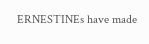ERNESTINEs have made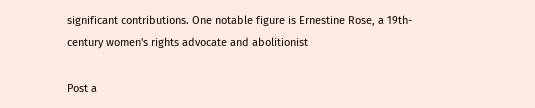significant contributions. One notable figure is Ernestine Rose, a 19th-century women's rights advocate and abolitionist

Post a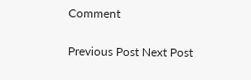Comment

Previous Post Next Post